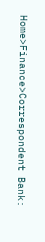Home>Finance>Correspondent Bank: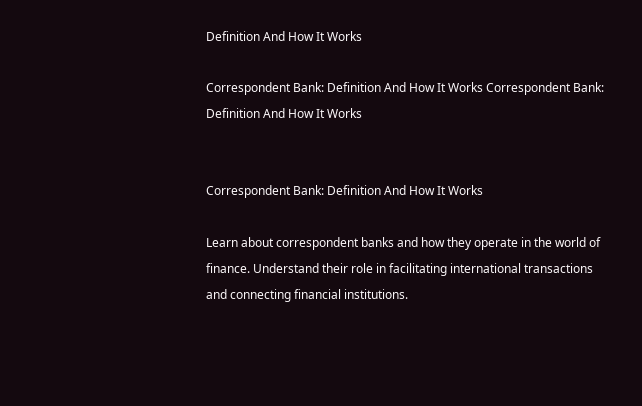Definition And How It Works

Correspondent Bank: Definition And How It Works Correspondent Bank: Definition And How It Works


Correspondent Bank: Definition And How It Works

Learn about correspondent banks and how they operate in the world of finance. Understand their role in facilitating international transactions and connecting financial institutions.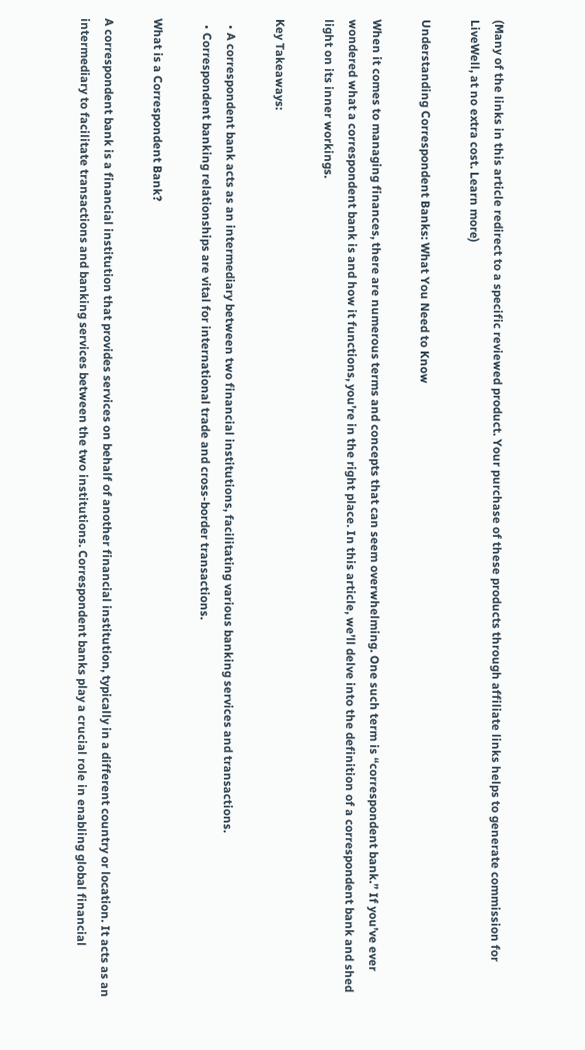(Many of the links in this article redirect to a specific reviewed product. Your purchase of these products through affiliate links helps to generate commission for LiveWell, at no extra cost. Learn more)

Understanding Correspondent Banks: What You Need to Know

When it comes to managing finances, there are numerous terms and concepts that can seem overwhelming. One such term is “correspondent bank.” If you’ve ever wondered what a correspondent bank is and how it functions, you’re in the right place. In this article, we’ll delve into the definition of a correspondent bank and shed light on its inner workings.

Key Takeaways:

  • A correspondent bank acts as an intermediary between two financial institutions, facilitating various banking services and transactions.
  • Correspondent banking relationships are vital for international trade and cross-border transactions.

What is a Correspondent Bank?

A correspondent bank is a financial institution that provides services on behalf of another financial institution, typically in a different country or location. It acts as an intermediary to facilitate transactions and banking services between the two institutions. Correspondent banks play a crucial role in enabling global financial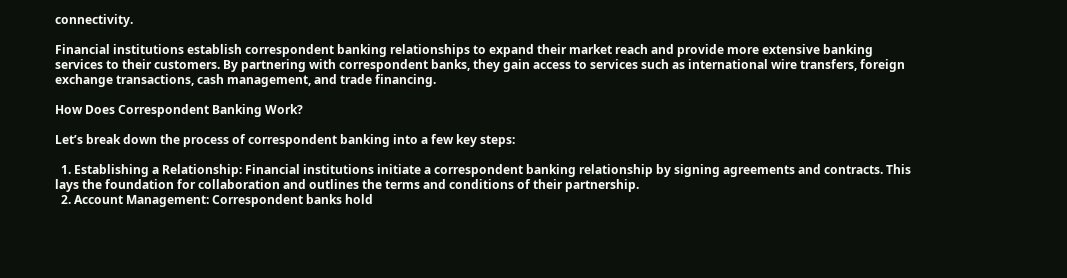connectivity.

Financial institutions establish correspondent banking relationships to expand their market reach and provide more extensive banking services to their customers. By partnering with correspondent banks, they gain access to services such as international wire transfers, foreign exchange transactions, cash management, and trade financing.

How Does Correspondent Banking Work?

Let’s break down the process of correspondent banking into a few key steps:

  1. Establishing a Relationship: Financial institutions initiate a correspondent banking relationship by signing agreements and contracts. This lays the foundation for collaboration and outlines the terms and conditions of their partnership.
  2. Account Management: Correspondent banks hold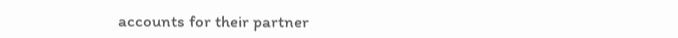accounts for their partner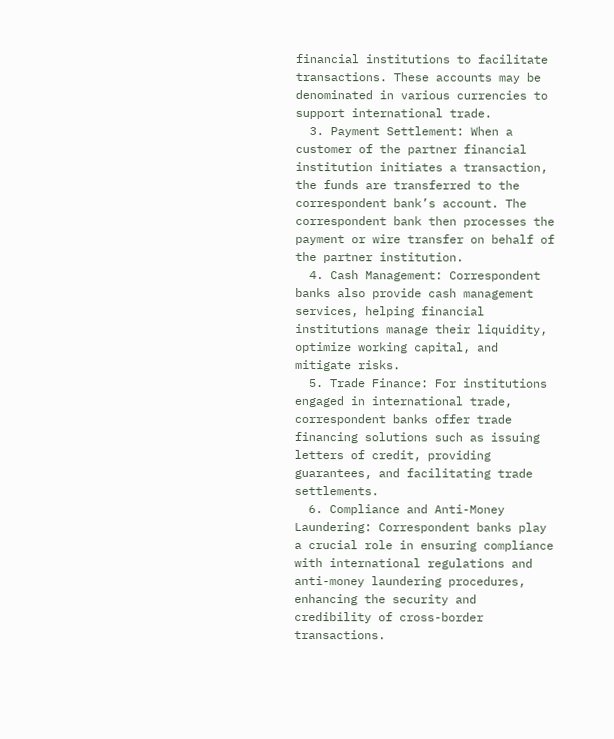financial institutions to facilitate transactions. These accounts may be denominated in various currencies to support international trade.
  3. Payment Settlement: When a customer of the partner financial institution initiates a transaction, the funds are transferred to the correspondent bank’s account. The correspondent bank then processes the payment or wire transfer on behalf of the partner institution.
  4. Cash Management: Correspondent banks also provide cash management services, helping financial institutions manage their liquidity, optimize working capital, and mitigate risks.
  5. Trade Finance: For institutions engaged in international trade, correspondent banks offer trade financing solutions such as issuing letters of credit, providing guarantees, and facilitating trade settlements.
  6. Compliance and Anti-Money Laundering: Correspondent banks play a crucial role in ensuring compliance with international regulations and anti-money laundering procedures, enhancing the security and credibility of cross-border transactions.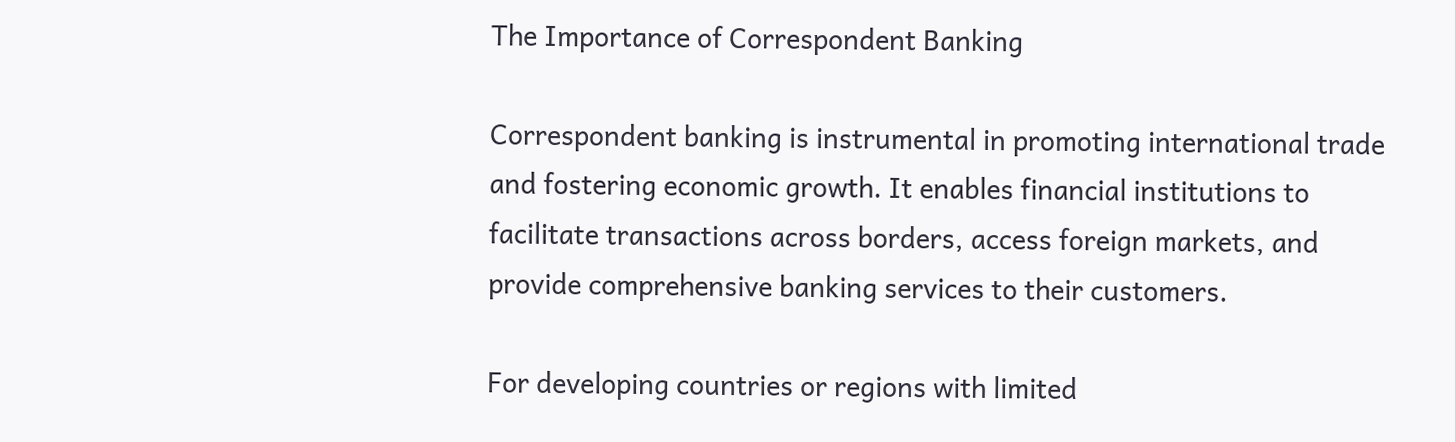The Importance of Correspondent Banking

Correspondent banking is instrumental in promoting international trade and fostering economic growth. It enables financial institutions to facilitate transactions across borders, access foreign markets, and provide comprehensive banking services to their customers.

For developing countries or regions with limited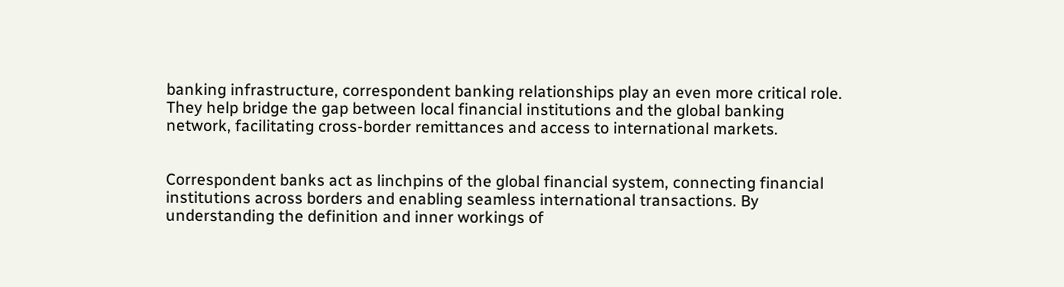banking infrastructure, correspondent banking relationships play an even more critical role. They help bridge the gap between local financial institutions and the global banking network, facilitating cross-border remittances and access to international markets.


Correspondent banks act as linchpins of the global financial system, connecting financial institutions across borders and enabling seamless international transactions. By understanding the definition and inner workings of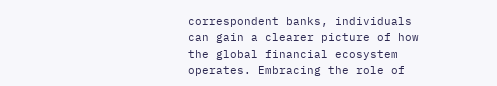correspondent banks, individuals can gain a clearer picture of how the global financial ecosystem operates. Embracing the role of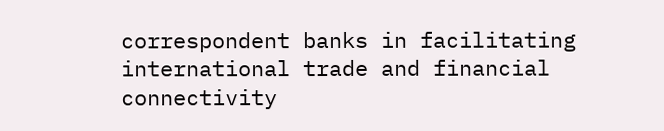correspondent banks in facilitating international trade and financial connectivity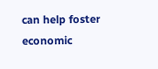can help foster economic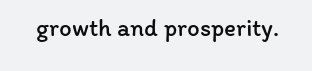growth and prosperity.